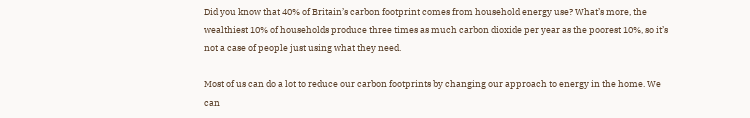Did you know that 40% of Britain’s carbon footprint comes from household energy use? What’s more, the wealthiest 10% of households produce three times as much carbon dioxide per year as the poorest 10%, so it’s not a case of people just using what they need.

Most of us can do a lot to reduce our carbon footprints by changing our approach to energy in the home. We can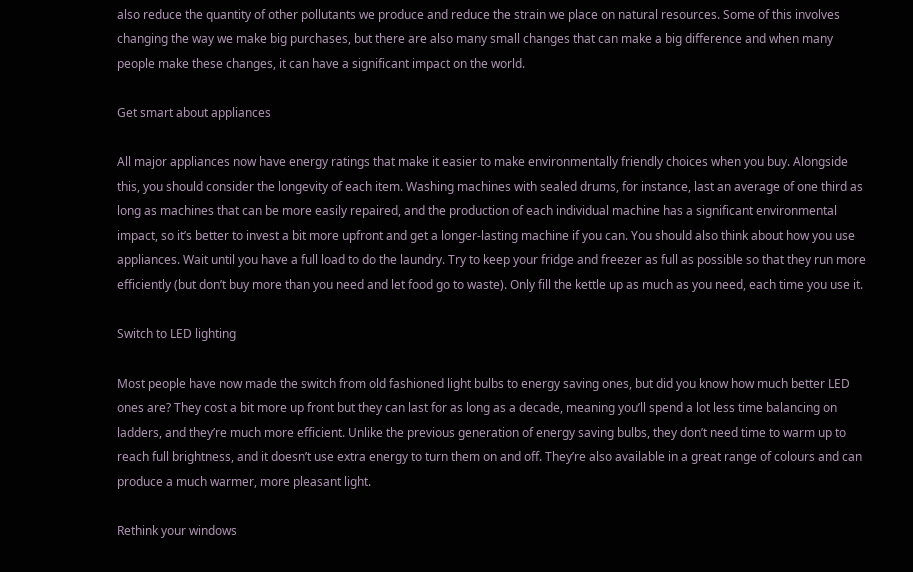also reduce the quantity of other pollutants we produce and reduce the strain we place on natural resources. Some of this involves changing the way we make big purchases, but there are also many small changes that can make a big difference and when many people make these changes, it can have a significant impact on the world.

Get smart about appliances

All major appliances now have energy ratings that make it easier to make environmentally friendly choices when you buy. Alongside this, you should consider the longevity of each item. Washing machines with sealed drums, for instance, last an average of one third as long as machines that can be more easily repaired, and the production of each individual machine has a significant environmental impact, so it’s better to invest a bit more upfront and get a longer-lasting machine if you can. You should also think about how you use appliances. Wait until you have a full load to do the laundry. Try to keep your fridge and freezer as full as possible so that they run more efficiently (but don’t buy more than you need and let food go to waste). Only fill the kettle up as much as you need, each time you use it.

Switch to LED lighting

Most people have now made the switch from old fashioned light bulbs to energy saving ones, but did you know how much better LED ones are? They cost a bit more up front but they can last for as long as a decade, meaning you’ll spend a lot less time balancing on ladders, and they’re much more efficient. Unlike the previous generation of energy saving bulbs, they don’t need time to warm up to reach full brightness, and it doesn’t use extra energy to turn them on and off. They’re also available in a great range of colours and can produce a much warmer, more pleasant light.

Rethink your windows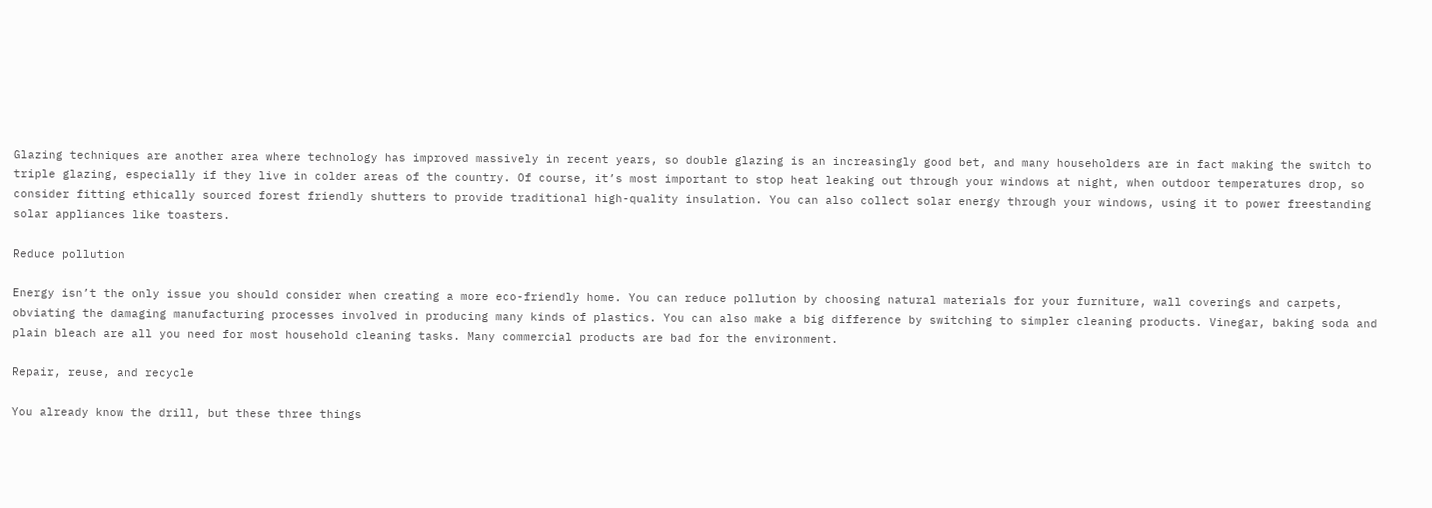Glazing techniques are another area where technology has improved massively in recent years, so double glazing is an increasingly good bet, and many householders are in fact making the switch to triple glazing, especially if they live in colder areas of the country. Of course, it’s most important to stop heat leaking out through your windows at night, when outdoor temperatures drop, so consider fitting ethically sourced forest friendly shutters to provide traditional high-quality insulation. You can also collect solar energy through your windows, using it to power freestanding solar appliances like toasters.

Reduce pollution

Energy isn’t the only issue you should consider when creating a more eco-friendly home. You can reduce pollution by choosing natural materials for your furniture, wall coverings and carpets, obviating the damaging manufacturing processes involved in producing many kinds of plastics. You can also make a big difference by switching to simpler cleaning products. Vinegar, baking soda and plain bleach are all you need for most household cleaning tasks. Many commercial products are bad for the environment.

Repair, reuse, and recycle

You already know the drill, but these three things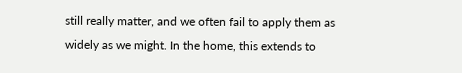still really matter, and we often fail to apply them as widely as we might. In the home, this extends to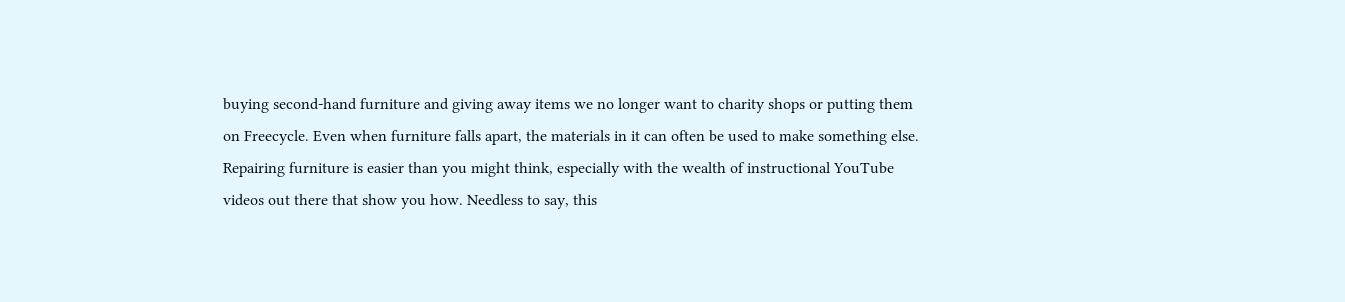buying second-hand furniture and giving away items we no longer want to charity shops or putting them on Freecycle. Even when furniture falls apart, the materials in it can often be used to make something else. Repairing furniture is easier than you might think, especially with the wealth of instructional YouTube videos out there that show you how. Needless to say, this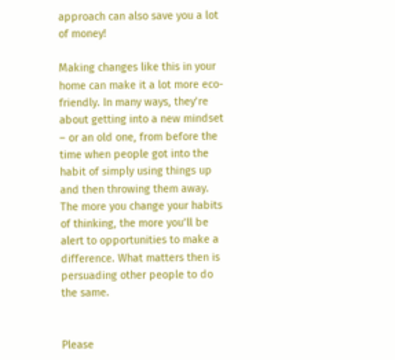approach can also save you a lot of money!

Making changes like this in your home can make it a lot more eco-friendly. In many ways, they’re about getting into a new mindset – or an old one, from before the time when people got into the habit of simply using things up and then throwing them away. The more you change your habits of thinking, the more you’ll be alert to opportunities to make a difference. What matters then is persuading other people to do the same.


Please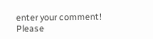enter your comment!
Please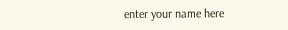enter your name here